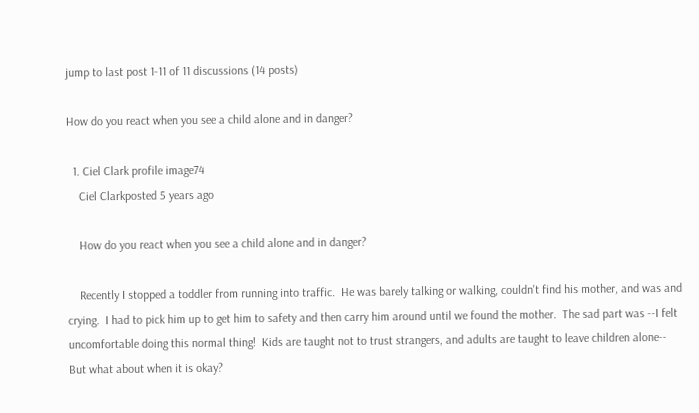jump to last post 1-11 of 11 discussions (14 posts)

How do you react when you see a child alone and in danger?

  1. Ciel Clark profile image74
    Ciel Clarkposted 5 years ago

    How do you react when you see a child alone and in danger?

    Recently I stopped a toddler from running into traffic.  He was barely talking or walking, couldn't find his mother, and was and crying.  I had to pick him up to get him to safety and then carry him around until we found the mother.  The sad part was --I felt uncomfortable doing this normal thing!  Kids are taught not to trust strangers, and adults are taught to leave children alone--  But what about when it is okay?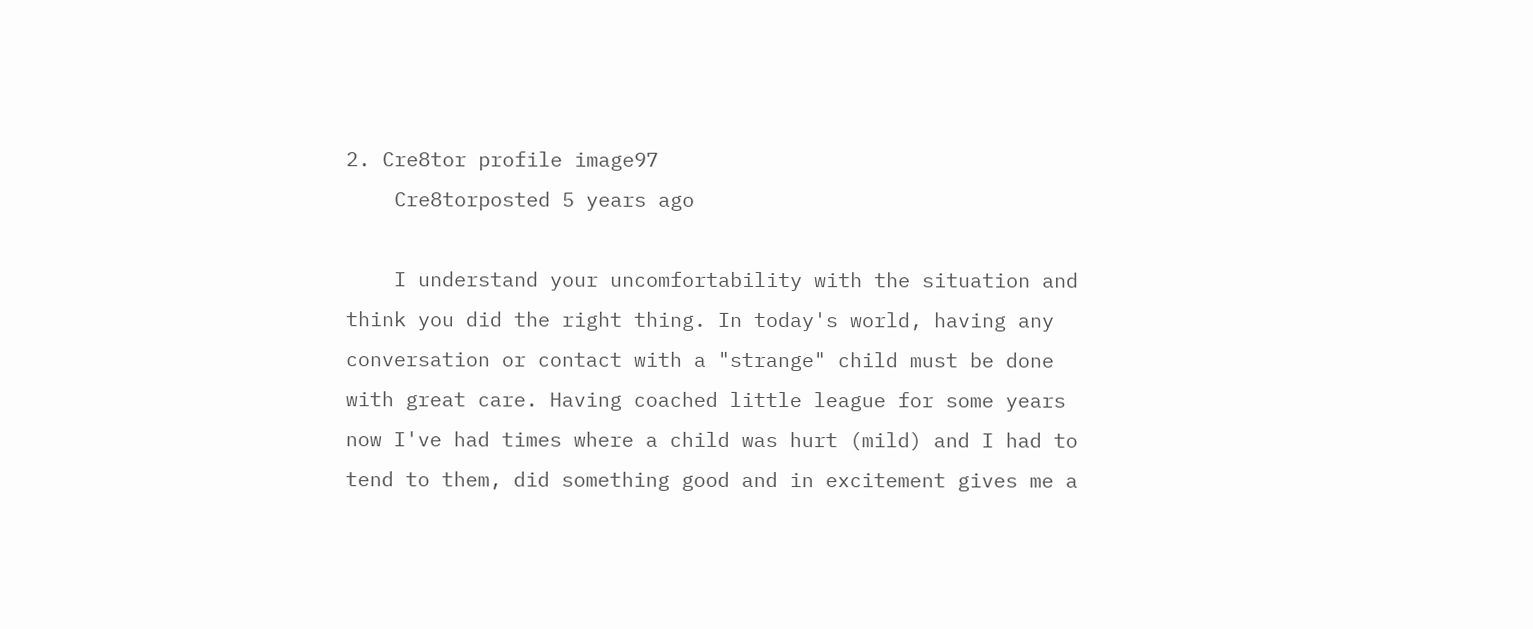2. Cre8tor profile image97
    Cre8torposted 5 years ago

    I understand your uncomfortability with the situation and think you did the right thing. In today's world, having any conversation or contact with a "strange" child must be done with great care. Having coached little league for some years now I've had times where a child was hurt (mild) and I had to tend to them, did something good and in excitement gives me a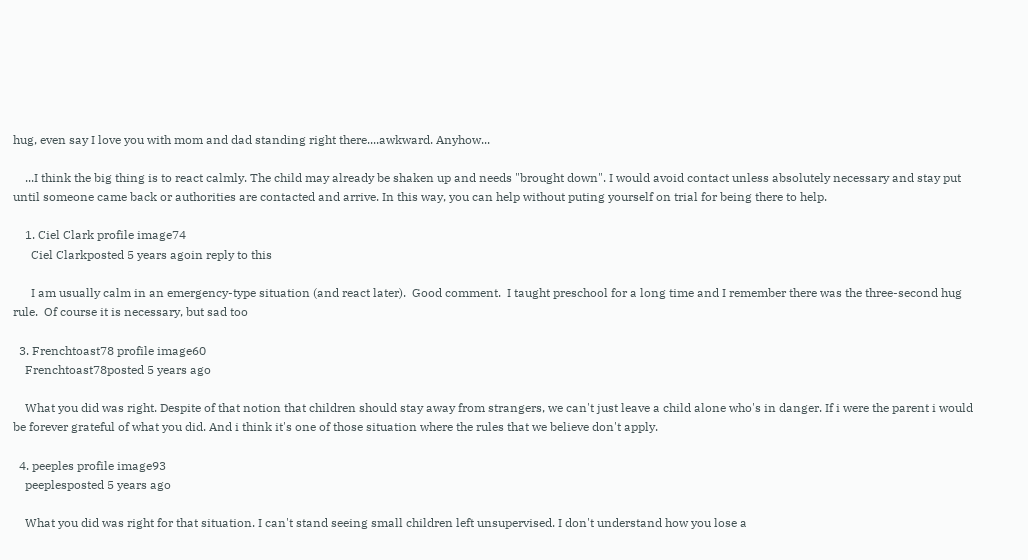hug, even say I love you with mom and dad standing right there....awkward. Anyhow...

    ...I think the big thing is to react calmly. The child may already be shaken up and needs "brought down". I would avoid contact unless absolutely necessary and stay put until someone came back or authorities are contacted and arrive. In this way, you can help without puting yourself on trial for being there to help.

    1. Ciel Clark profile image74
      Ciel Clarkposted 5 years agoin reply to this

      I am usually calm in an emergency-type situation (and react later).  Good comment.  I taught preschool for a long time and I remember there was the three-second hug rule.  Of course it is necessary, but sad too

  3. Frenchtoast78 profile image60
    Frenchtoast78posted 5 years ago

    What you did was right. Despite of that notion that children should stay away from strangers, we can't just leave a child alone who's in danger. If i were the parent i would be forever grateful of what you did. And i think it's one of those situation where the rules that we believe don't apply.

  4. peeples profile image93
    peeplesposted 5 years ago

    What you did was right for that situation. I can't stand seeing small children left unsupervised. I don't understand how you lose a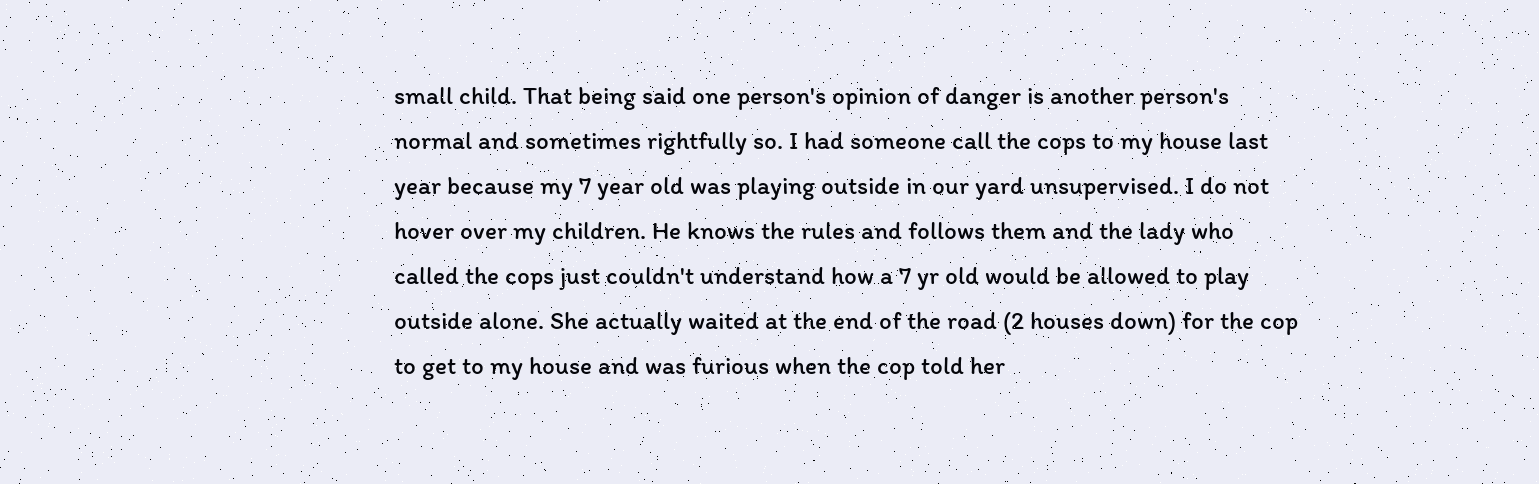small child. That being said one person's opinion of danger is another person's normal and sometimes rightfully so. I had someone call the cops to my house last year because my 7 year old was playing outside in our yard unsupervised. I do not hover over my children. He knows the rules and follows them and the lady who called the cops just couldn't understand how a 7 yr old would be allowed to play outside alone. She actually waited at the end of the road (2 houses down) for the cop to get to my house and was furious when the cop told her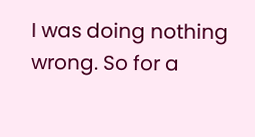I was doing nothing wrong. So for a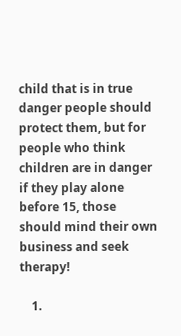child that is in true danger people should protect them, but for people who think children are in danger if they play alone before 15, those should mind their own business and seek therapy!

    1.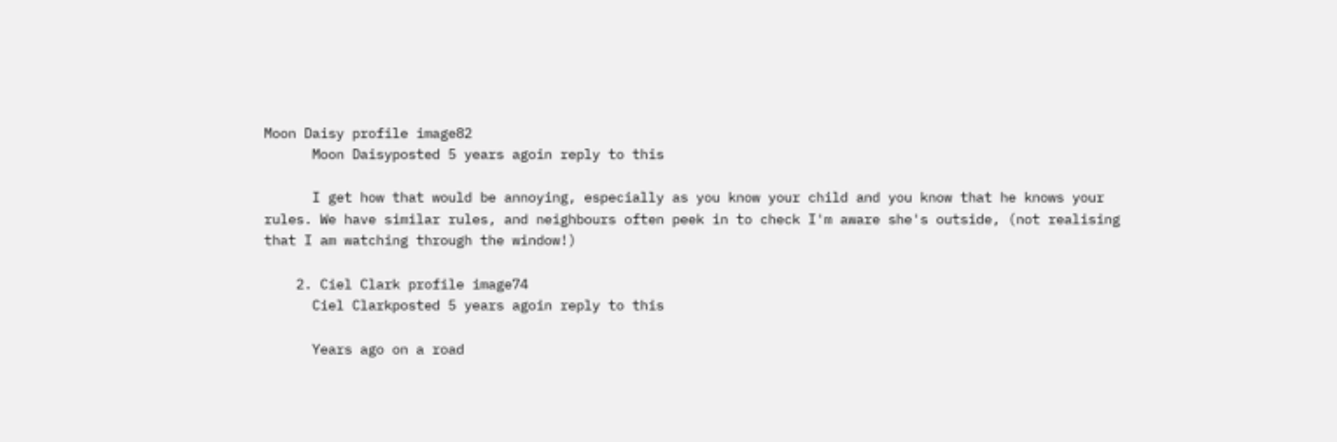Moon Daisy profile image82
      Moon Daisyposted 5 years agoin reply to this

      I get how that would be annoying, especially as you know your child and you know that he knows your rules. We have similar rules, and neighbours often peek in to check I'm aware she's outside, (not realising that I am watching through the window!)

    2. Ciel Clark profile image74
      Ciel Clarkposted 5 years agoin reply to this

      Years ago on a road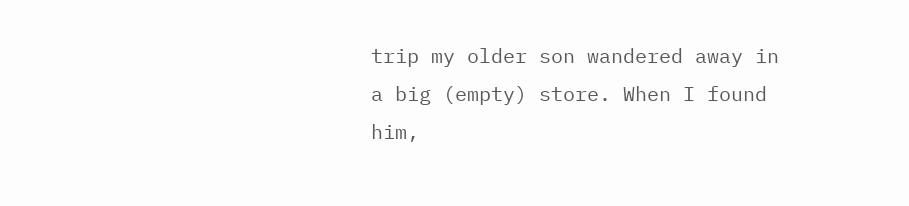trip my older son wandered away in a big (empty) store. When I found him,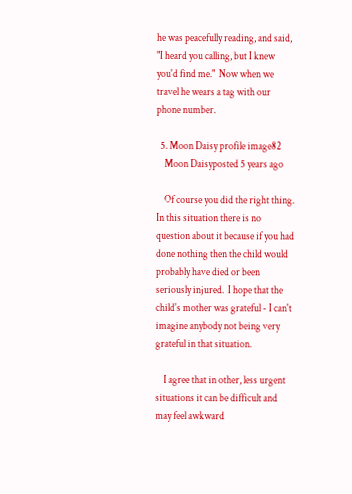he was peacefully reading, and said, "I heard you calling, but I knew you'd find me."  Now when we travel he wears a tag with our phone number.

  5. Moon Daisy profile image82
    Moon Daisyposted 5 years ago

    Of course you did the right thing.  In this situation there is no question about it because if you had done nothing then the child would probably have died or been seriously injured.  I hope that the child's mother was grateful - I can't imagine anybody not being very grateful in that situation.

    I agree that in other, less urgent situations it can be difficult and may feel awkward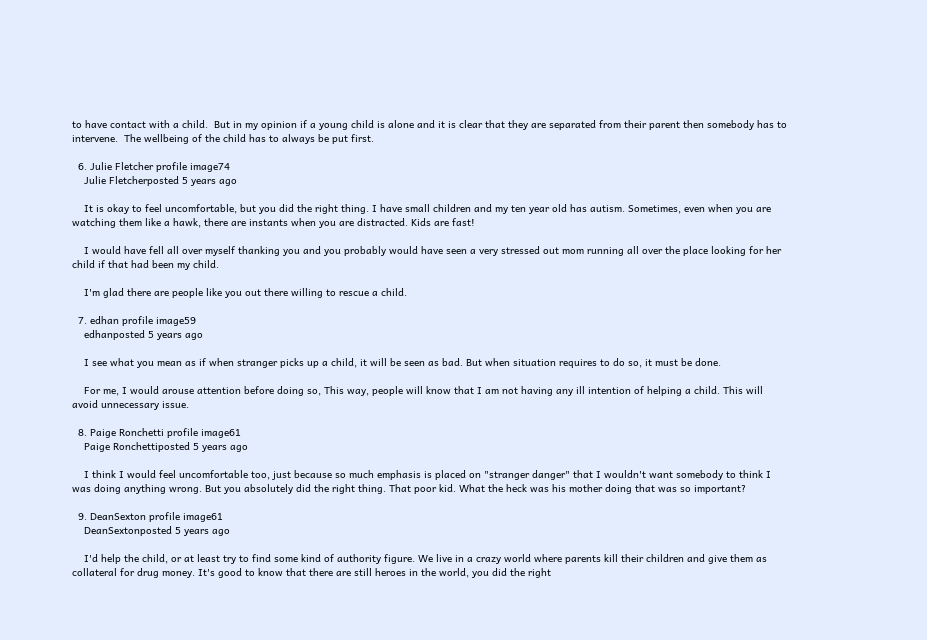to have contact with a child.  But in my opinion if a young child is alone and it is clear that they are separated from their parent then somebody has to intervene.  The wellbeing of the child has to always be put first.

  6. Julie Fletcher profile image74
    Julie Fletcherposted 5 years ago

    It is okay to feel uncomfortable, but you did the right thing. I have small children and my ten year old has autism. Sometimes, even when you are watching them like a hawk, there are instants when you are distracted. Kids are fast!

    I would have fell all over myself thanking you and you probably would have seen a very stressed out mom running all over the place looking for her child if that had been my child.

    I'm glad there are people like you out there willing to rescue a child.

  7. edhan profile image59
    edhanposted 5 years ago

    I see what you mean as if when stranger picks up a child, it will be seen as bad. But when situation requires to do so, it must be done.

    For me, I would arouse attention before doing so, This way, people will know that I am not having any ill intention of helping a child. This will avoid unnecessary issue.

  8. Paige Ronchetti profile image61
    Paige Ronchettiposted 5 years ago

    I think I would feel uncomfortable too, just because so much emphasis is placed on "stranger danger" that I wouldn't want somebody to think I was doing anything wrong. But you absolutely did the right thing. That poor kid. What the heck was his mother doing that was so important?

  9. DeanSexton profile image61
    DeanSextonposted 5 years ago

    I'd help the child, or at least try to find some kind of authority figure. We live in a crazy world where parents kill their children and give them as collateral for drug money. It's good to know that there are still heroes in the world, you did the right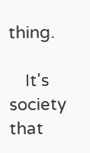thing.

    It's society that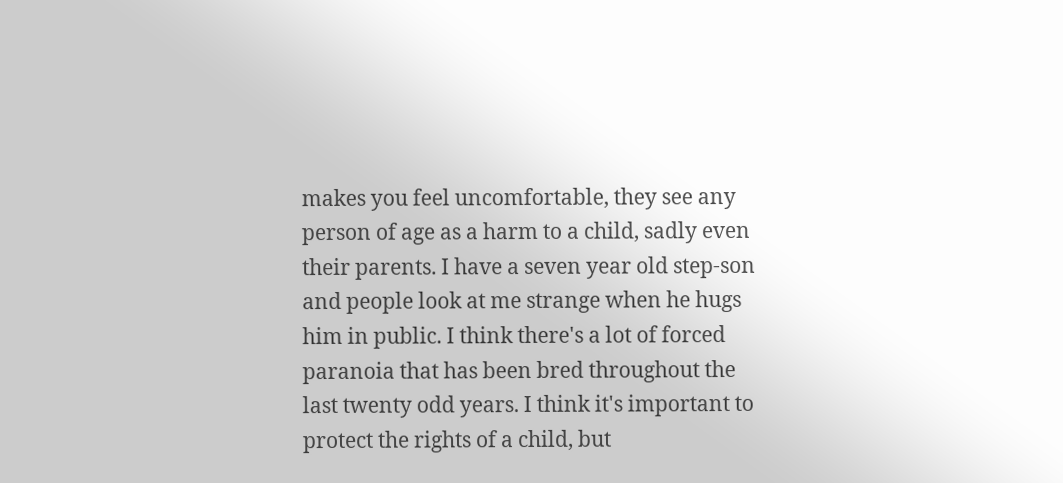makes you feel uncomfortable, they see any person of age as a harm to a child, sadly even their parents. I have a seven year old step-son and people look at me strange when he hugs him in public. I think there's a lot of forced paranoia that has been bred throughout the last twenty odd years. I think it's important to protect the rights of a child, but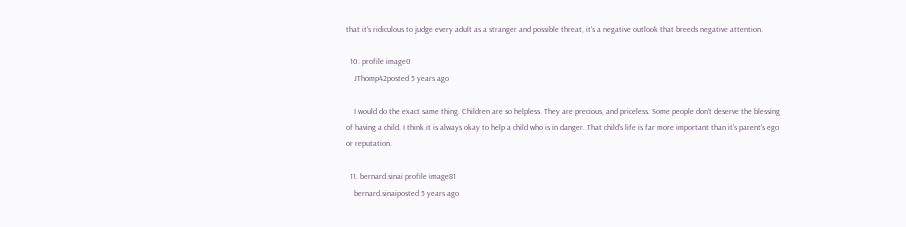that it's ridiculous to judge every adult as a stranger and possible threat, it's a negative outlook that breeds negative attention.

  10. profile image0
    JThomp42posted 5 years ago

    I would do the exact same thing. Children are so helpless. They are precious, and priceless. Some people don't deserve the blessing of having a child. I think it is always okay to help a child who is in danger. That child's life is far more important than it's parent's ego or reputation.

  11. bernard.sinai profile image81
    bernard.sinaiposted 5 years ago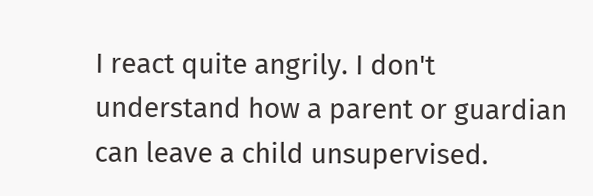I react quite angrily. I don't understand how a parent or guardian can leave a child unsupervised.